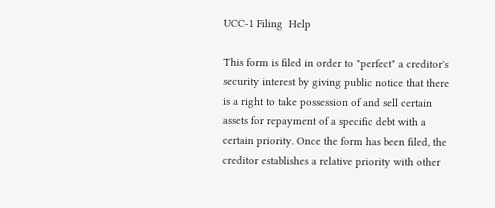UCC-1 Filing  Help

This form is filed in order to "perfect" a creditor's security interest by giving public notice that there is a right to take possession of and sell certain assets for repayment of a specific debt with a certain priority. Once the form has been filed, the creditor establishes a relative priority with other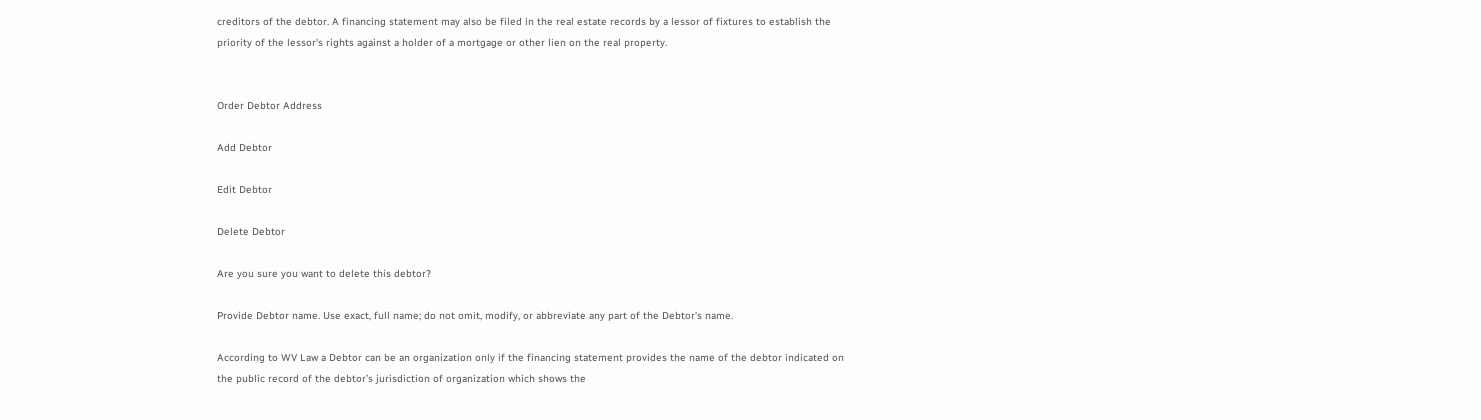creditors of the debtor. A financing statement may also be filed in the real estate records by a lessor of fixtures to establish the priority of the lessor's rights against a holder of a mortgage or other lien on the real property.


Order Debtor Address

Add Debtor

Edit Debtor

Delete Debtor

Are you sure you want to delete this debtor?

Provide Debtor name. Use exact, full name; do not omit, modify, or abbreviate any part of the Debtor’s name.

According to WV Law a Debtor can be an organization only if the financing statement provides the name of the debtor indicated on the public record of the debtor’s jurisdiction of organization which shows the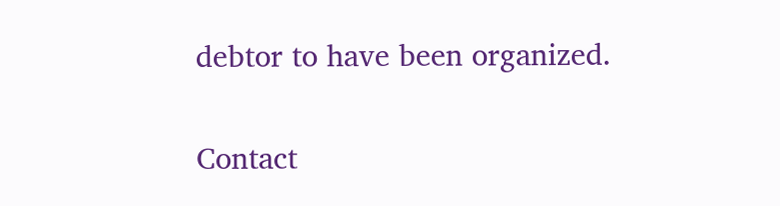debtor to have been organized.

Contact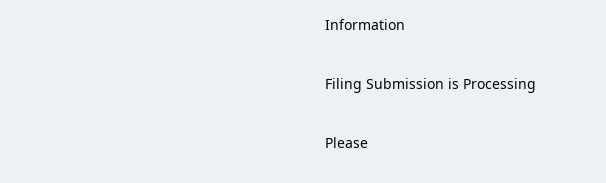Information

Filing Submission is Processing

Please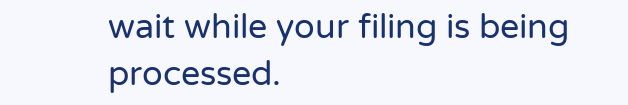wait while your filing is being processed.